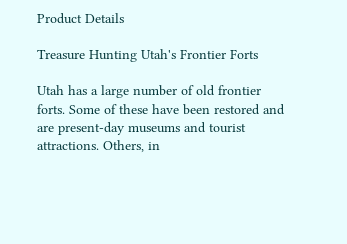Product Details

Treasure Hunting Utah's Frontier Forts

Utah has a large number of old frontier forts. Some of these have been restored and are present-day museums and tourist attractions. Others, in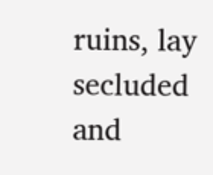ruins, lay secluded and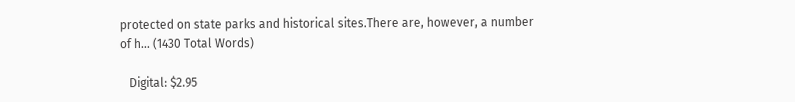protected on state parks and historical sites.There are, however, a number of h... (1430 Total Words)

   Digital: $2.95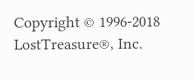Copyright © 1996-2018 LostTreasure®, Inc.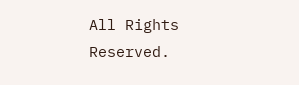All Rights Reserved.